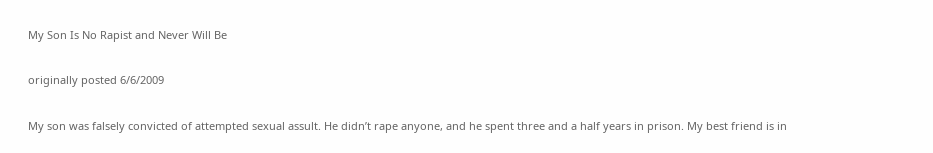My Son Is No Rapist and Never Will Be

originally posted 6/6/2009

My son was falsely convicted of attempted sexual assult. He didn’t rape anyone, and he spent three and a half years in prison. My best friend is in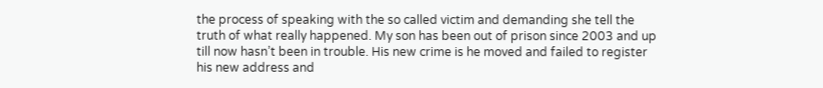the process of speaking with the so called victim and demanding she tell the truth of what really happened. My son has been out of prison since 2003 and up till now hasn’t been in trouble. His new crime is he moved and failed to register his new address and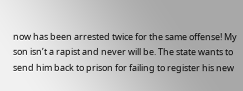now has been arrested twice for the same offense! My son isn’t a rapist and never will be. The state wants to send him back to prison for failing to register his new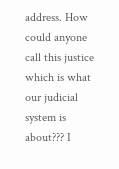address. How could anyone call this justice which is what our judicial system is about??? I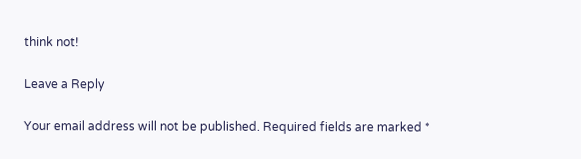think not!

Leave a Reply

Your email address will not be published. Required fields are marked *